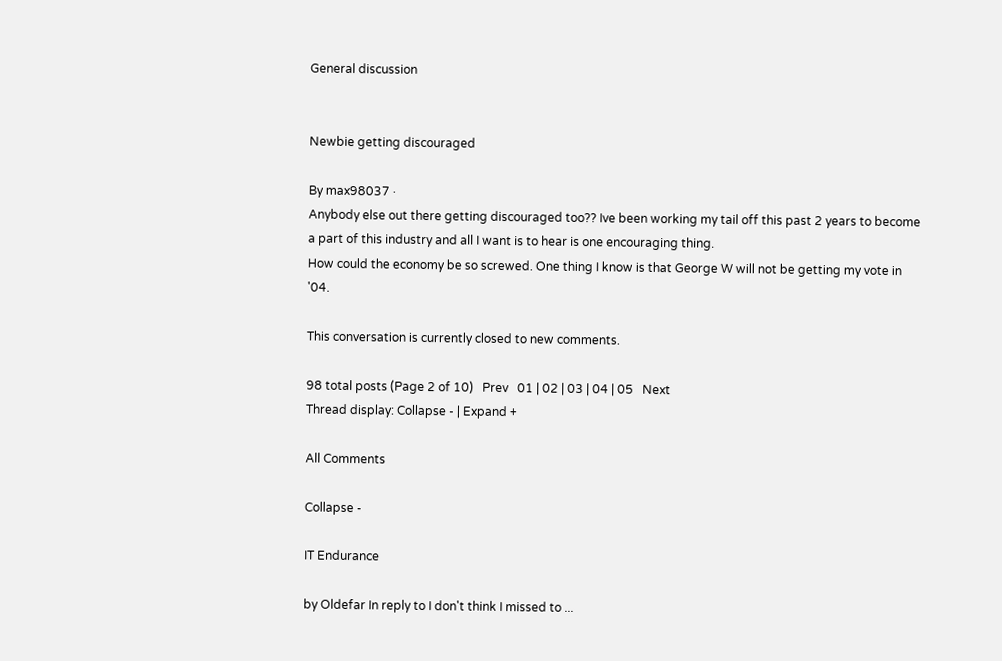General discussion


Newbie getting discouraged

By max98037 ·
Anybody else out there getting discouraged too?? Ive been working my tail off this past 2 years to become a part of this industry and all I want is to hear is one encouraging thing.
How could the economy be so screwed. One thing I know is that George W will not be getting my vote in '04.

This conversation is currently closed to new comments.

98 total posts (Page 2 of 10)   Prev   01 | 02 | 03 | 04 | 05   Next
Thread display: Collapse - | Expand +

All Comments

Collapse -

IT Endurance

by Oldefar In reply to I don't think I missed to ...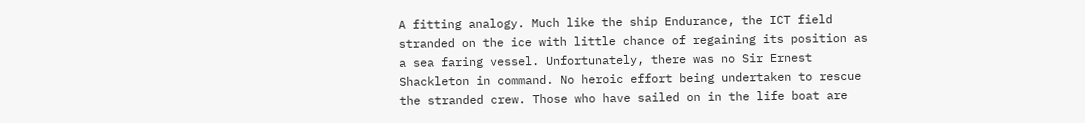A fitting analogy. Much like the ship Endurance, the ICT field stranded on the ice with little chance of regaining its position as a sea faring vessel. Unfortunately, there was no Sir Ernest Shackleton in command. No heroic effort being undertaken to rescue the stranded crew. Those who have sailed on in the life boat are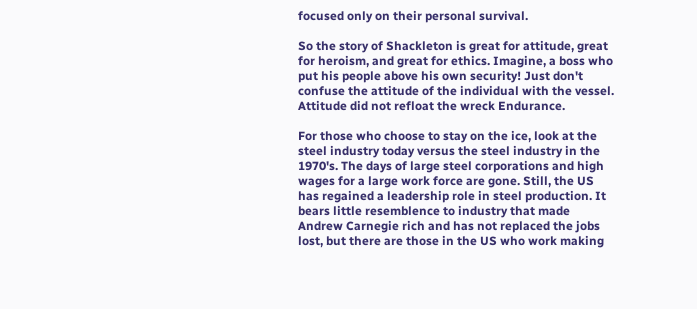focused only on their personal survival.

So the story of Shackleton is great for attitude, great for heroism, and great for ethics. Imagine, a boss who put his people above his own security! Just don't confuse the attitude of the individual with the vessel. Attitude did not refloat the wreck Endurance.

For those who choose to stay on the ice, look at the steel industry today versus the steel industry in the 1970's. The days of large steel corporations and high wages for a large work force are gone. Still, the US has regained a leadership role in steel production. It bears little resemblence to industry that made Andrew Carnegie rich and has not replaced the jobs lost, but there are those in the US who work making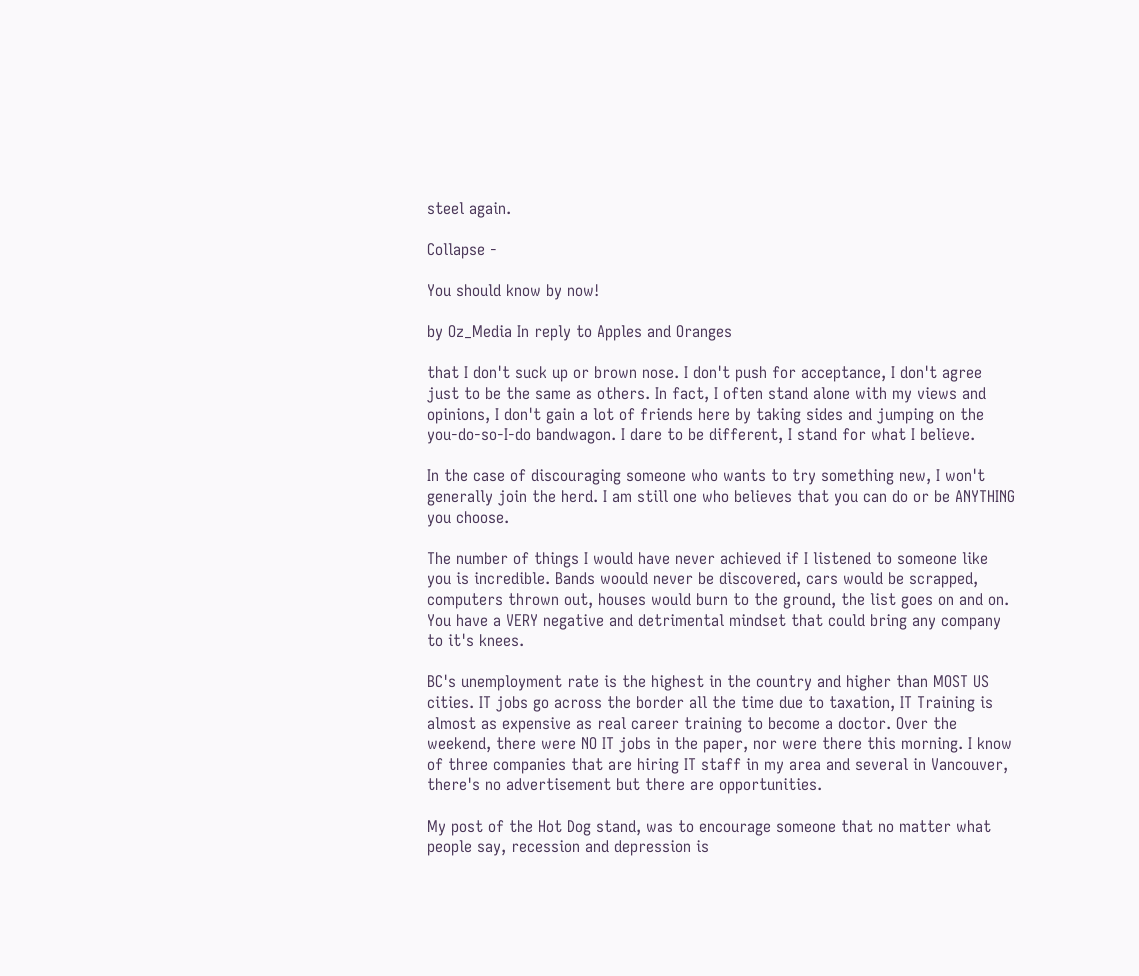steel again.

Collapse -

You should know by now!

by Oz_Media In reply to Apples and Oranges

that I don't suck up or brown nose. I don't push for acceptance, I don't agree just to be the same as others. In fact, I often stand alone with my views and opinions, I don't gain a lot of friends here by taking sides and jumping on the you-do-so-I-do bandwagon. I dare to be different, I stand for what I believe.

In the case of discouraging someone who wants to try something new, I won't generally join the herd. I am still one who believes that you can do or be ANYTHING you choose.

The number of things I would have never achieved if I listened to someone like you is incredible. Bands woould never be discovered, cars would be scrapped, computers thrown out, houses would burn to the ground, the list goes on and on. You have a VERY negative and detrimental mindset that could bring any company to it's knees.

BC's unemployment rate is the highest in the country and higher than MOST US cities. IT jobs go across the border all the time due to taxation, IT Training is almost as expensive as real career training to become a doctor. Over the weekend, there were NO IT jobs in the paper, nor were there this morning. I know of three companies that are hiring IT staff in my area and several in Vancouver, there's no advertisement but there are opportunities.

My post of the Hot Dog stand, was to encourage someone that no matter what people say, recession and depression is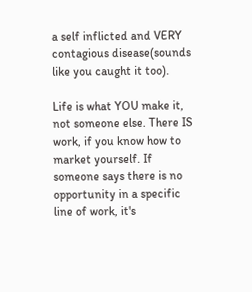a self inflicted and VERY contagious disease(sounds like you caught it too).

Life is what YOU make it, not someone else. There IS work, if you know how to market yourself. If someone says there is no opportunity in a specific line of work, it's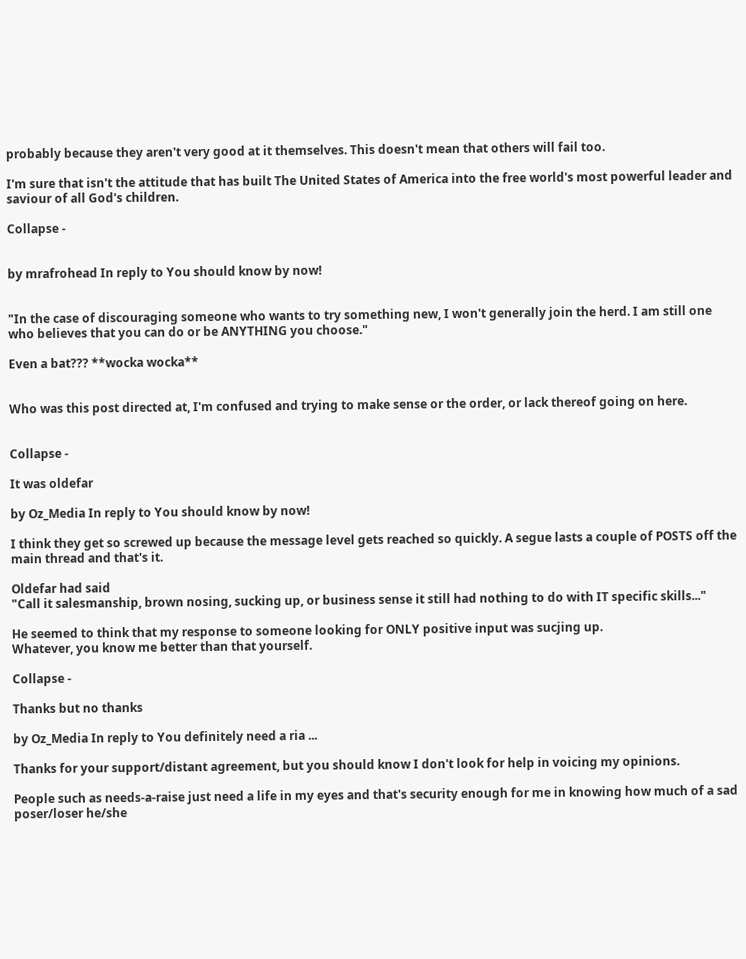probably because they aren't very good at it themselves. This doesn't mean that others will fail too.

I'm sure that isn't the attitude that has built The United States of America into the free world's most powerful leader and saviour of all God's children.

Collapse -


by mrafrohead In reply to You should know by now!


"In the case of discouraging someone who wants to try something new, I won't generally join the herd. I am still one who believes that you can do or be ANYTHING you choose."

Even a bat??? **wocka wocka**


Who was this post directed at, I'm confused and trying to make sense or the order, or lack thereof going on here.


Collapse -

It was oldefar

by Oz_Media In reply to You should know by now!

I think they get so screwed up because the message level gets reached so quickly. A segue lasts a couple of POSTS off the main thread and that's it.

Oldefar had said
"Call it salesmanship, brown nosing, sucking up, or business sense it still had nothing to do with IT specific skills..."

He seemed to think that my response to someone looking for ONLY positive input was sucjing up.
Whatever, you know me better than that yourself.

Collapse -

Thanks but no thanks

by Oz_Media In reply to You definitely need a ria ...

Thanks for your support/distant agreement, but you should know I don't look for help in voicing my opinions.

People such as needs-a-raise just need a life in my eyes and that's security enough for me in knowing how much of a sad poser/loser he/she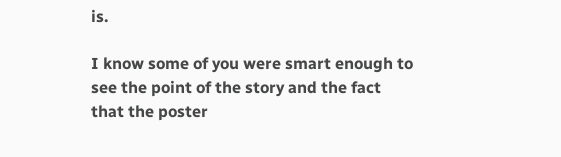is.

I know some of you were smart enough to see the point of the story and the fact that the poster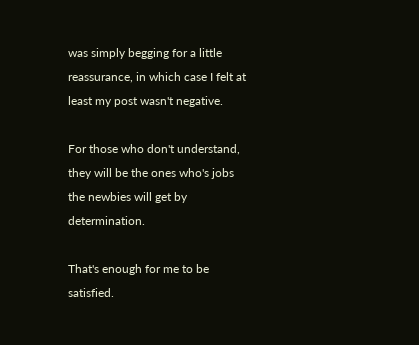was simply begging for a little reassurance, in which case I felt at least my post wasn't negative.

For those who don't understand, they will be the ones who's jobs the newbies will get by determination.

That's enough for me to be satisfied.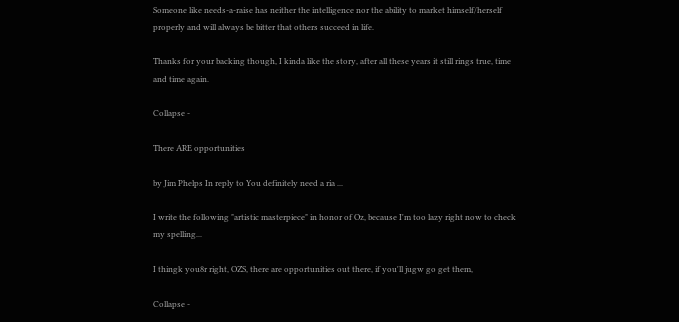Someone like needs-a-raise has neither the intelligence nor the ability to market himself/herself properly and will always be bitter that others succeed in life.

Thanks for your backing though, I kinda like the story, after all these years it still rings true, time and time again.

Collapse -

There ARE opportunities

by Jim Phelps In reply to You definitely need a ria ...

I write the following "artistic masterpiece" in honor of Oz, because I'm too lazy right now to check my spelling...

I thingk you8r right, OZS, there are opportunities out there, if you'll jugw go get them,

Collapse -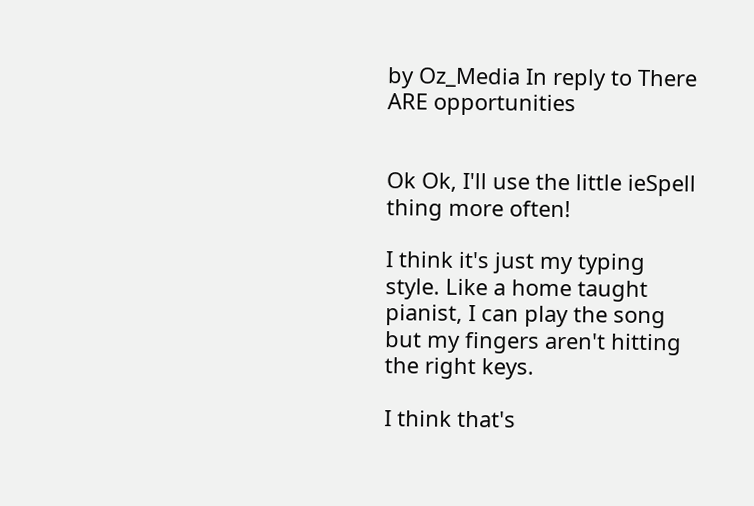by Oz_Media In reply to There ARE opportunities


Ok Ok, I'll use the little ieSpell thing more often!

I think it's just my typing style. Like a home taught pianist, I can play the song but my fingers aren't hitting the right keys.

I think that's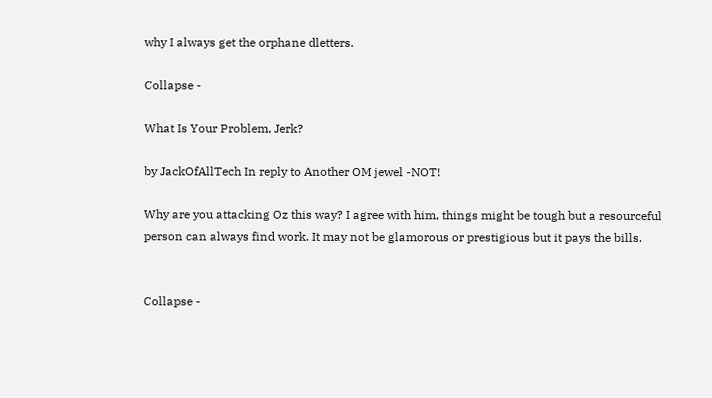why I always get the orphane dletters.

Collapse -

What Is Your Problem, Jerk?

by JackOfAllTech In reply to Another OM jewel -NOT!

Why are you attacking Oz this way? I agree with him, things might be tough but a resourceful person can always find work. It may not be glamorous or prestigious but it pays the bills.


Collapse -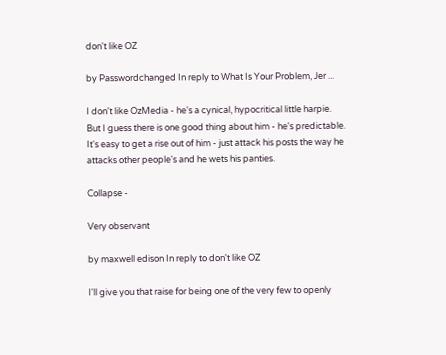don't like OZ

by Passwordchanged In reply to What Is Your Problem, Jer ...

I don't like OzMedia - he's a cynical, hypocritical little harpie. But I guess there is one good thing about him - he's predictable. It's easy to get a rise out of him - just attack his posts the way he attacks other people's and he wets his panties.

Collapse -

Very observant

by maxwell edison In reply to don't like OZ

I'll give you that raise for being one of the very few to openly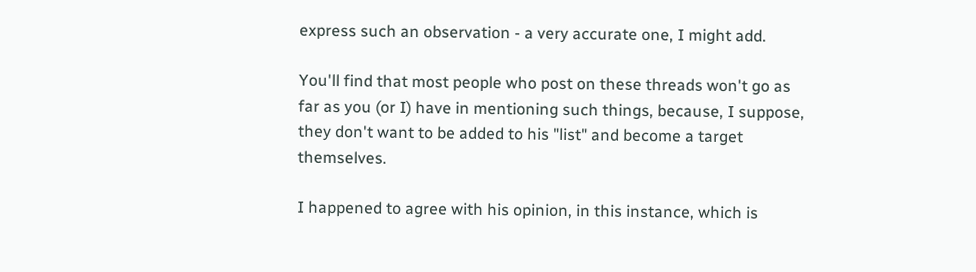express such an observation - a very accurate one, I might add.

You'll find that most people who post on these threads won't go as far as you (or I) have in mentioning such things, because, I suppose, they don't want to be added to his "list" and become a target themselves.

I happened to agree with his opinion, in this instance, which is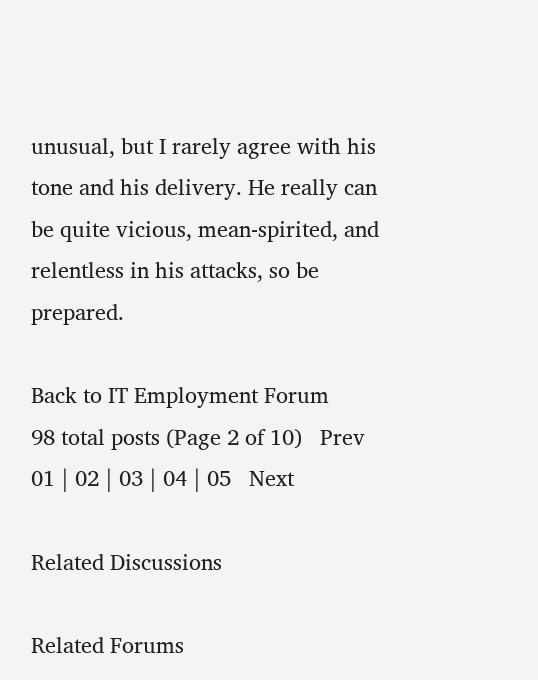unusual, but I rarely agree with his tone and his delivery. He really can be quite vicious, mean-spirited, and relentless in his attacks, so be prepared.

Back to IT Employment Forum
98 total posts (Page 2 of 10)   Prev   01 | 02 | 03 | 04 | 05   Next

Related Discussions

Related Forums